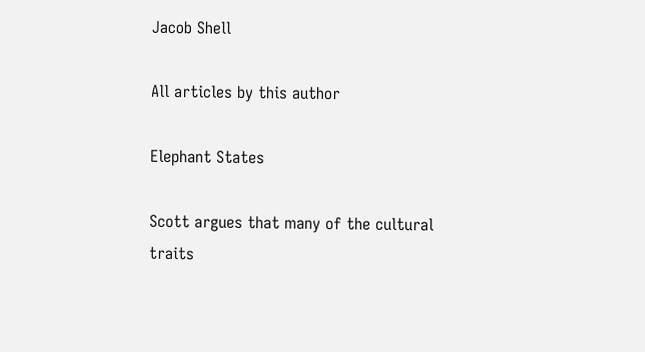Jacob Shell

All articles by this author

Elephant States

Scott argues that many of the cultural traits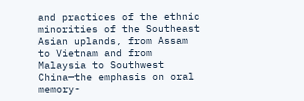and practices of the ethnic minorities of the Southeast Asian uplands, from Assam to Vietnam and from Malaysia to Southwest China—the emphasis on oral memory-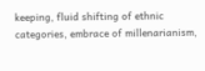keeping, fluid shifting of ethnic categories, embrace of millenarianism,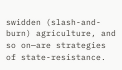swidden (slash-and-burn) agriculture, and so on—are strategies of state-resistance.